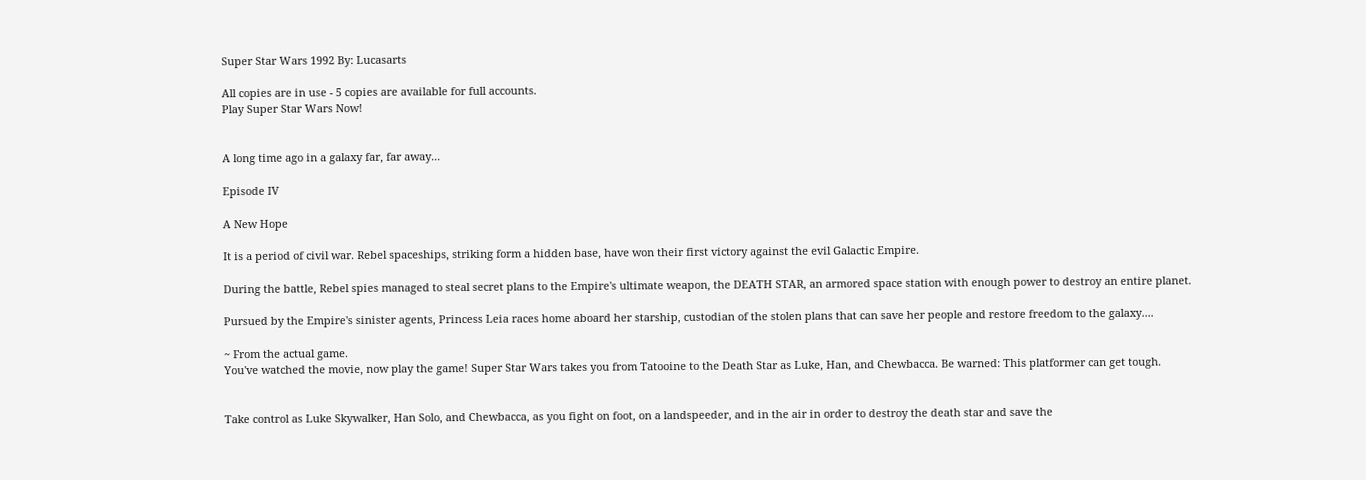Super Star Wars 1992 By: Lucasarts

All copies are in use - 5 copies are available for full accounts.
Play Super Star Wars Now!


A long time ago in a galaxy far, far away...

Episode IV

A New Hope

It is a period of civil war. Rebel spaceships, striking form a hidden base, have won their first victory against the evil Galactic Empire.

During the battle, Rebel spies managed to steal secret plans to the Empire's ultimate weapon, the DEATH STAR, an armored space station with enough power to destroy an entire planet.

Pursued by the Empire's sinister agents, Princess Leia races home aboard her starship, custodian of the stolen plans that can save her people and restore freedom to the galaxy....

~ From the actual game.
You've watched the movie, now play the game! Super Star Wars takes you from Tatooine to the Death Star as Luke, Han, and Chewbacca. Be warned: This platformer can get tough.


Take control as Luke Skywalker, Han Solo, and Chewbacca, as you fight on foot, on a landspeeder, and in the air in order to destroy the death star and save the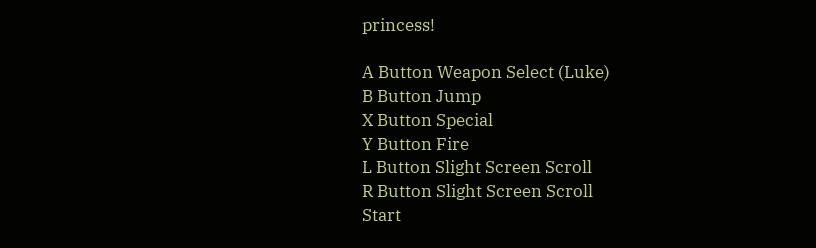princess!

A Button Weapon Select (Luke)
B Button Jump
X Button Special
Y Button Fire
L Button Slight Screen Scroll
R Button Slight Screen Scroll
Start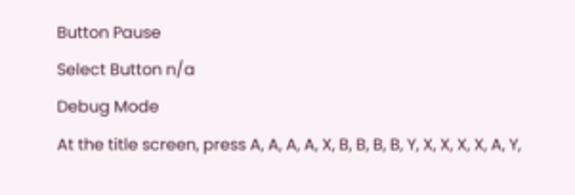Button Pause
Select Button n/a
Debug Mode
At the title screen, press A, A, A, A, X, B, B, B, B, Y, X, X, X, X, A, Y,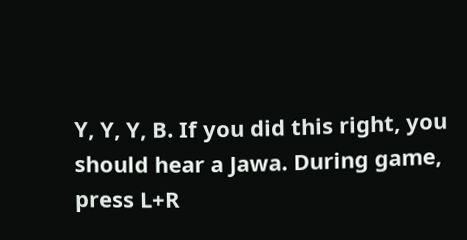Y, Y, Y, B. If you did this right, you should hear a Jawa. During game, press L+R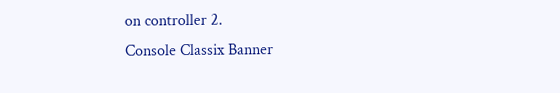on controller 2.
Console Classix Banner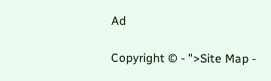Ad

Copyright © - ">Site Map -